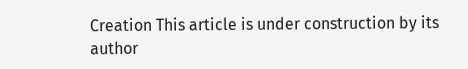Creation This article is under construction by its author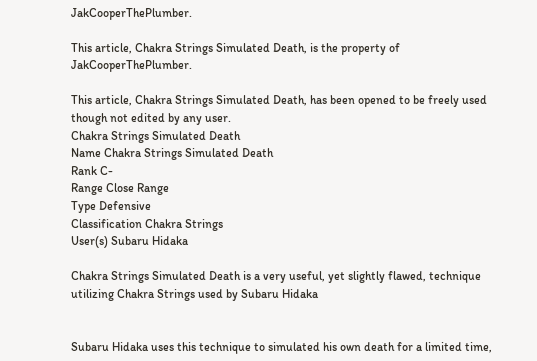JakCooperThePlumber.

This article, Chakra Strings Simulated Death, is the property of JakCooperThePlumber.

This article, Chakra Strings Simulated Death, has been opened to be freely used though not edited by any user.
Chakra Strings Simulated Death
Name Chakra Strings Simulated Death
Rank C-
Range Close Range
Type Defensive
Classification Chakra Strings
User(s) Subaru Hidaka

Chakra Strings Simulated Death is a very useful, yet slightly flawed, technique utilizing Chakra Strings used by Subaru Hidaka


Subaru Hidaka uses this technique to simulated his own death for a limited time,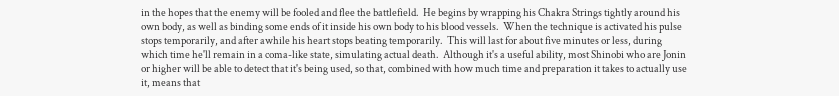in the hopes that the enemy will be fooled and flee the battlefield.  He begins by wrapping his Chakra Strings tightly around his own body, as well as binding some ends of it inside his own body to his blood vessels.  When the technique is activated his pulse stops temporarily, and after awhile his heart stops beating temporarily.  This will last for about five minutes or less, during which time he'll remain in a coma-like state, simulating actual death.  Although it's a useful ability, most Shinobi who are Jonin or higher will be able to detect that it's being used, so that, combined with how much time and preparation it takes to actually use it, means that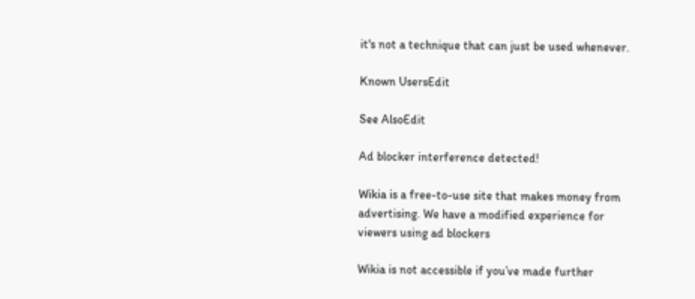it's not a technique that can just be used whenever.

Known UsersEdit

See AlsoEdit

Ad blocker interference detected!

Wikia is a free-to-use site that makes money from advertising. We have a modified experience for viewers using ad blockers

Wikia is not accessible if you’ve made further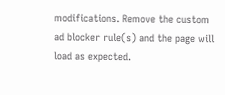modifications. Remove the custom ad blocker rule(s) and the page will load as expected.